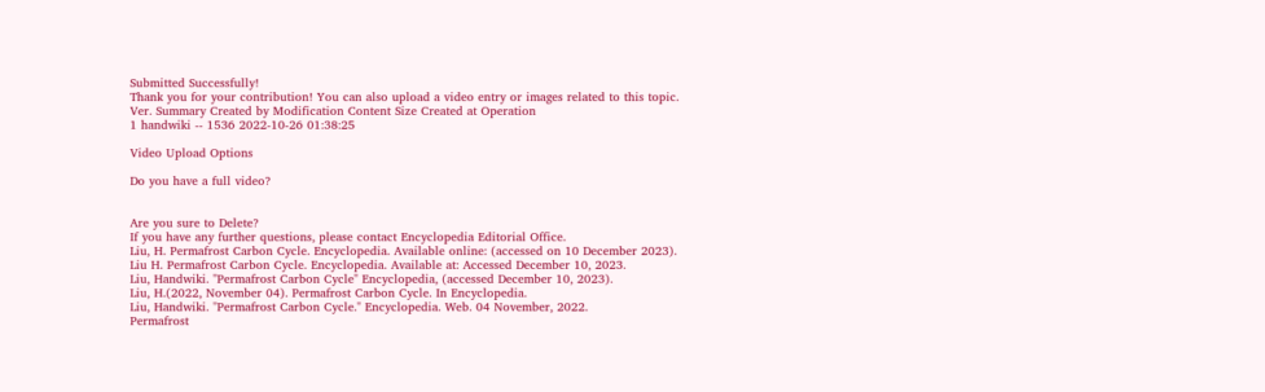Submitted Successfully!
Thank you for your contribution! You can also upload a video entry or images related to this topic.
Ver. Summary Created by Modification Content Size Created at Operation
1 handwiki -- 1536 2022-10-26 01:38:25

Video Upload Options

Do you have a full video?


Are you sure to Delete?
If you have any further questions, please contact Encyclopedia Editorial Office.
Liu, H. Permafrost Carbon Cycle. Encyclopedia. Available online: (accessed on 10 December 2023).
Liu H. Permafrost Carbon Cycle. Encyclopedia. Available at: Accessed December 10, 2023.
Liu, Handwiki. "Permafrost Carbon Cycle" Encyclopedia, (accessed December 10, 2023).
Liu, H.(2022, November 04). Permafrost Carbon Cycle. In Encyclopedia.
Liu, Handwiki. "Permafrost Carbon Cycle." Encyclopedia. Web. 04 November, 2022.
Permafrost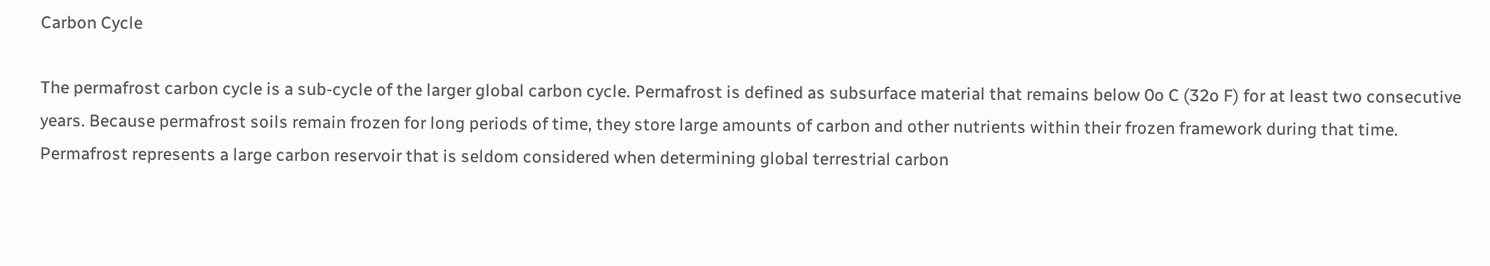Carbon Cycle

The permafrost carbon cycle is a sub-cycle of the larger global carbon cycle. Permafrost is defined as subsurface material that remains below 0o C (32o F) for at least two consecutive years. Because permafrost soils remain frozen for long periods of time, they store large amounts of carbon and other nutrients within their frozen framework during that time. Permafrost represents a large carbon reservoir that is seldom considered when determining global terrestrial carbon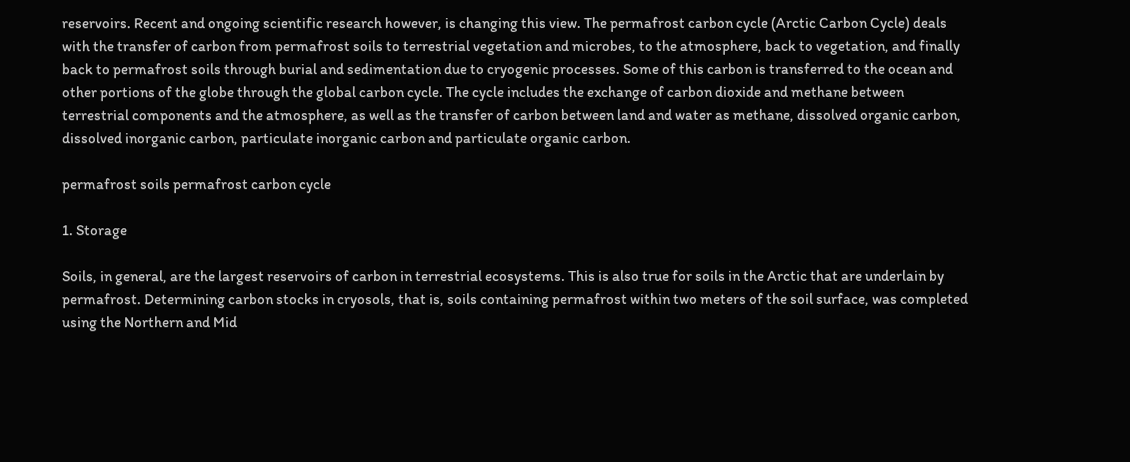reservoirs. Recent and ongoing scientific research however, is changing this view. The permafrost carbon cycle (Arctic Carbon Cycle) deals with the transfer of carbon from permafrost soils to terrestrial vegetation and microbes, to the atmosphere, back to vegetation, and finally back to permafrost soils through burial and sedimentation due to cryogenic processes. Some of this carbon is transferred to the ocean and other portions of the globe through the global carbon cycle. The cycle includes the exchange of carbon dioxide and methane between terrestrial components and the atmosphere, as well as the transfer of carbon between land and water as methane, dissolved organic carbon, dissolved inorganic carbon, particulate inorganic carbon and particulate organic carbon.

permafrost soils permafrost carbon cycle

1. Storage

Soils, in general, are the largest reservoirs of carbon in terrestrial ecosystems. This is also true for soils in the Arctic that are underlain by permafrost. Determining carbon stocks in cryosols, that is, soils containing permafrost within two meters of the soil surface, was completed using the Northern and Mid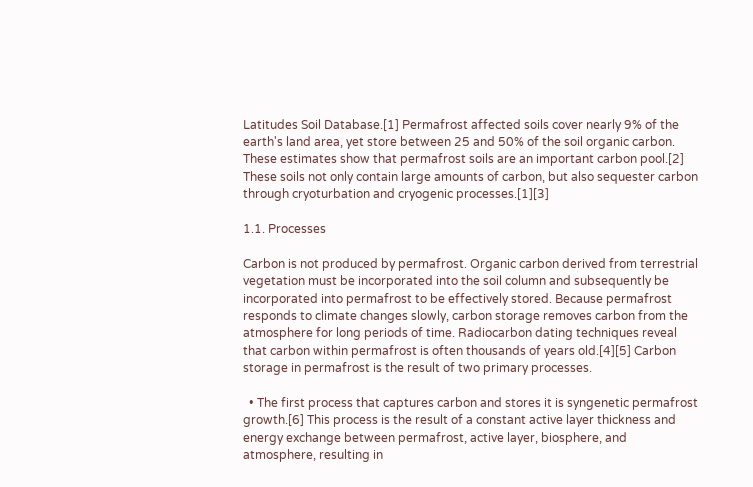Latitudes Soil Database.[1] Permafrost affected soils cover nearly 9% of the earth's land area, yet store between 25 and 50% of the soil organic carbon. These estimates show that permafrost soils are an important carbon pool.[2] These soils not only contain large amounts of carbon, but also sequester carbon through cryoturbation and cryogenic processes.[1][3]

1.1. Processes

Carbon is not produced by permafrost. Organic carbon derived from terrestrial vegetation must be incorporated into the soil column and subsequently be incorporated into permafrost to be effectively stored. Because permafrost responds to climate changes slowly, carbon storage removes carbon from the atmosphere for long periods of time. Radiocarbon dating techniques reveal that carbon within permafrost is often thousands of years old.[4][5] Carbon storage in permafrost is the result of two primary processes.

  • The first process that captures carbon and stores it is syngenetic permafrost growth.[6] This process is the result of a constant active layer thickness and energy exchange between permafrost, active layer, biosphere, and atmosphere, resulting in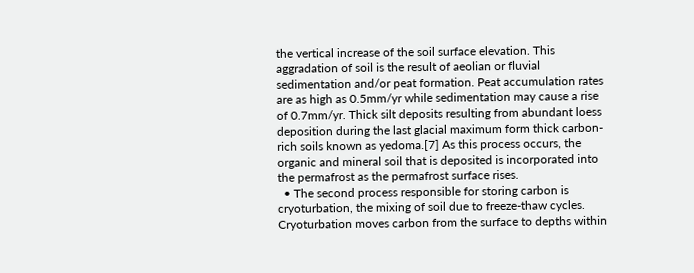the vertical increase of the soil surface elevation. This aggradation of soil is the result of aeolian or fluvial sedimentation and/or peat formation. Peat accumulation rates are as high as 0.5mm/yr while sedimentation may cause a rise of 0.7mm/yr. Thick silt deposits resulting from abundant loess deposition during the last glacial maximum form thick carbon-rich soils known as yedoma.[7] As this process occurs, the organic and mineral soil that is deposited is incorporated into the permafrost as the permafrost surface rises.
  • The second process responsible for storing carbon is cryoturbation, the mixing of soil due to freeze-thaw cycles. Cryoturbation moves carbon from the surface to depths within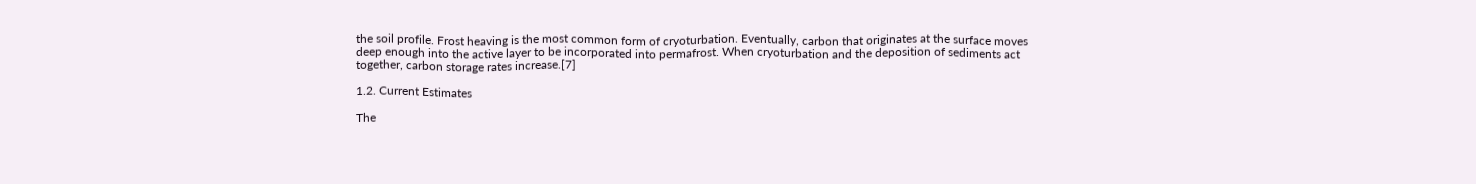the soil profile. Frost heaving is the most common form of cryoturbation. Eventually, carbon that originates at the surface moves deep enough into the active layer to be incorporated into permafrost. When cryoturbation and the deposition of sediments act together, carbon storage rates increase.[7]

1.2. Current Estimates

The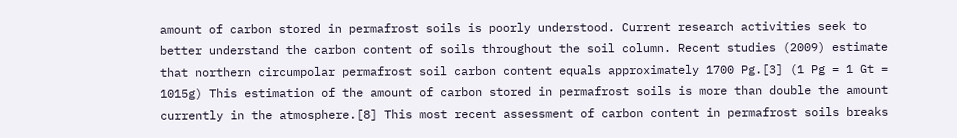amount of carbon stored in permafrost soils is poorly understood. Current research activities seek to better understand the carbon content of soils throughout the soil column. Recent studies (2009) estimate that northern circumpolar permafrost soil carbon content equals approximately 1700 Pg.[3] (1 Pg = 1 Gt = 1015g) This estimation of the amount of carbon stored in permafrost soils is more than double the amount currently in the atmosphere.[8] This most recent assessment of carbon content in permafrost soils breaks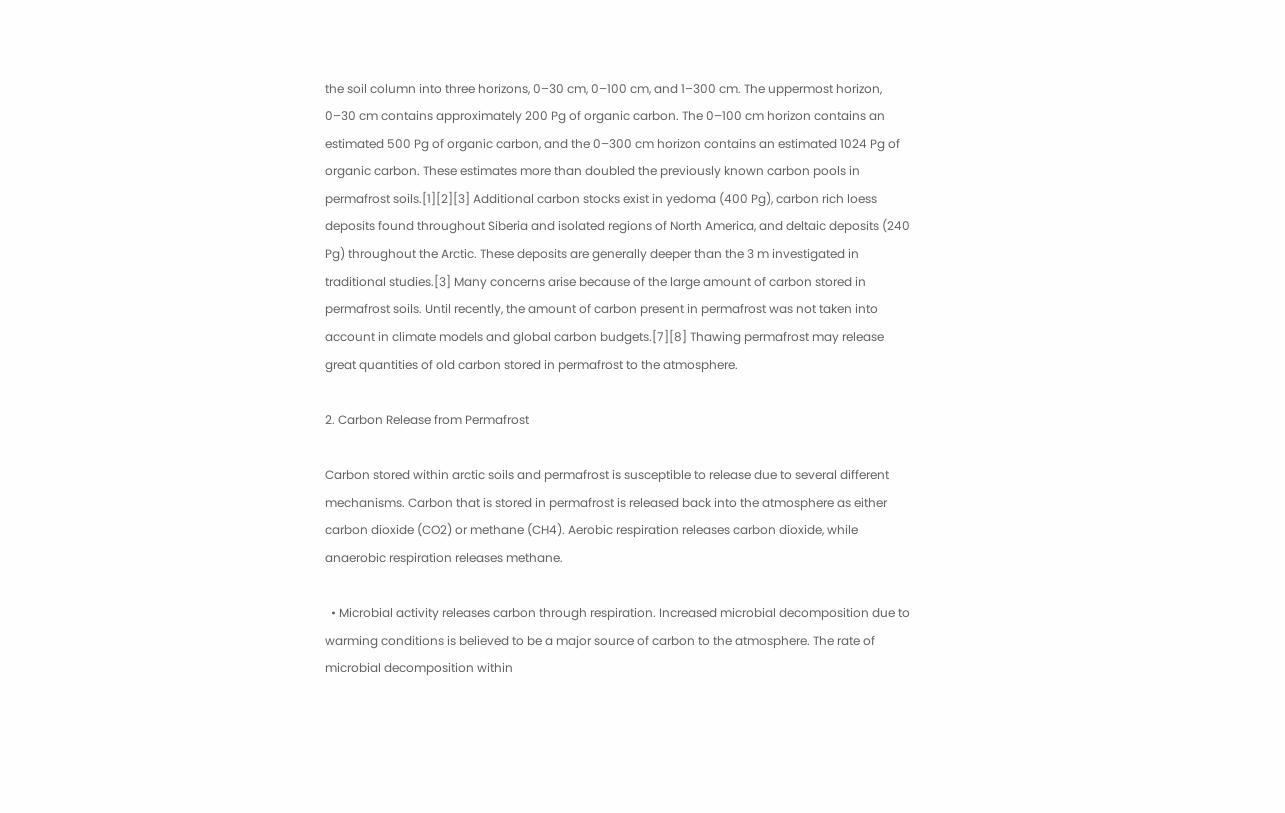the soil column into three horizons, 0–30 cm, 0–100 cm, and 1–300 cm. The uppermost horizon, 0–30 cm contains approximately 200 Pg of organic carbon. The 0–100 cm horizon contains an estimated 500 Pg of organic carbon, and the 0–300 cm horizon contains an estimated 1024 Pg of organic carbon. These estimates more than doubled the previously known carbon pools in permafrost soils.[1][2][3] Additional carbon stocks exist in yedoma (400 Pg), carbon rich loess deposits found throughout Siberia and isolated regions of North America, and deltaic deposits (240 Pg) throughout the Arctic. These deposits are generally deeper than the 3 m investigated in traditional studies.[3] Many concerns arise because of the large amount of carbon stored in permafrost soils. Until recently, the amount of carbon present in permafrost was not taken into account in climate models and global carbon budgets.[7][8] Thawing permafrost may release great quantities of old carbon stored in permafrost to the atmosphere.

2. Carbon Release from Permafrost

Carbon stored within arctic soils and permafrost is susceptible to release due to several different mechanisms. Carbon that is stored in permafrost is released back into the atmosphere as either carbon dioxide (CO2) or methane (CH4). Aerobic respiration releases carbon dioxide, while anaerobic respiration releases methane.

  • Microbial activity releases carbon through respiration. Increased microbial decomposition due to warming conditions is believed to be a major source of carbon to the atmosphere. The rate of microbial decomposition within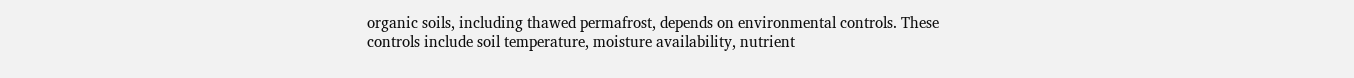organic soils, including thawed permafrost, depends on environmental controls. These controls include soil temperature, moisture availability, nutrient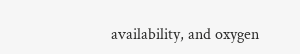availability, and oxygen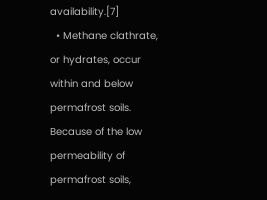availability.[7]
  • Methane clathrate, or hydrates, occur within and below permafrost soils. Because of the low permeability of permafrost soils,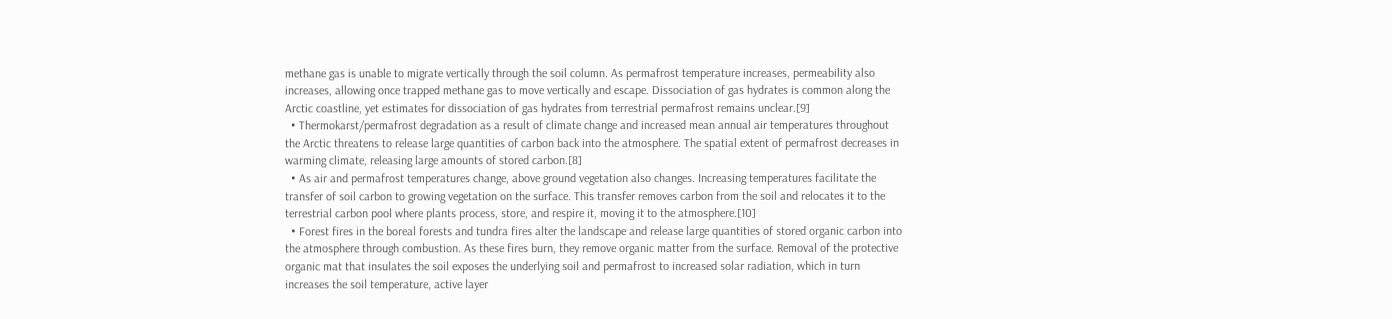methane gas is unable to migrate vertically through the soil column. As permafrost temperature increases, permeability also increases, allowing once trapped methane gas to move vertically and escape. Dissociation of gas hydrates is common along the Arctic coastline, yet estimates for dissociation of gas hydrates from terrestrial permafrost remains unclear.[9]
  • Thermokarst/permafrost degradation as a result of climate change and increased mean annual air temperatures throughout the Arctic threatens to release large quantities of carbon back into the atmosphere. The spatial extent of permafrost decreases in warming climate, releasing large amounts of stored carbon.[8]
  • As air and permafrost temperatures change, above ground vegetation also changes. Increasing temperatures facilitate the transfer of soil carbon to growing vegetation on the surface. This transfer removes carbon from the soil and relocates it to the terrestrial carbon pool where plants process, store, and respire it, moving it to the atmosphere.[10]
  • Forest fires in the boreal forests and tundra fires alter the landscape and release large quantities of stored organic carbon into the atmosphere through combustion. As these fires burn, they remove organic matter from the surface. Removal of the protective organic mat that insulates the soil exposes the underlying soil and permafrost to increased solar radiation, which in turn increases the soil temperature, active layer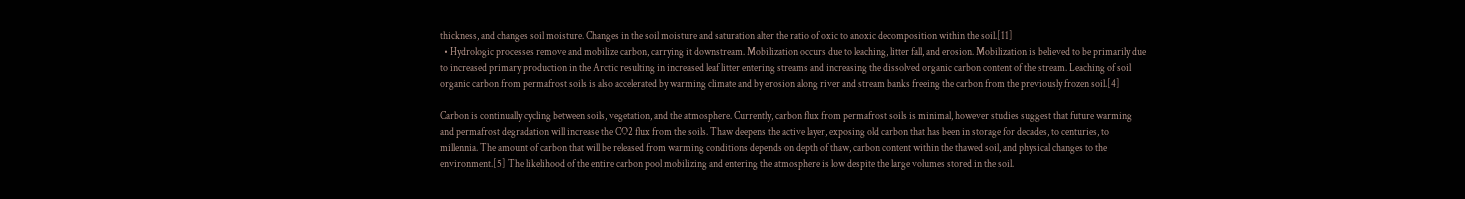thickness, and changes soil moisture. Changes in the soil moisture and saturation alter the ratio of oxic to anoxic decomposition within the soil.[11]
  • Hydrologic processes remove and mobilize carbon, carrying it downstream. Mobilization occurs due to leaching, litter fall, and erosion. Mobilization is believed to be primarily due to increased primary production in the Arctic resulting in increased leaf litter entering streams and increasing the dissolved organic carbon content of the stream. Leaching of soil organic carbon from permafrost soils is also accelerated by warming climate and by erosion along river and stream banks freeing the carbon from the previously frozen soil.[4]

Carbon is continually cycling between soils, vegetation, and the atmosphere. Currently, carbon flux from permafrost soils is minimal, however studies suggest that future warming and permafrost degradation will increase the CO2 flux from the soils. Thaw deepens the active layer, exposing old carbon that has been in storage for decades, to centuries, to millennia. The amount of carbon that will be released from warming conditions depends on depth of thaw, carbon content within the thawed soil, and physical changes to the environment.[5] The likelihood of the entire carbon pool mobilizing and entering the atmosphere is low despite the large volumes stored in the soil.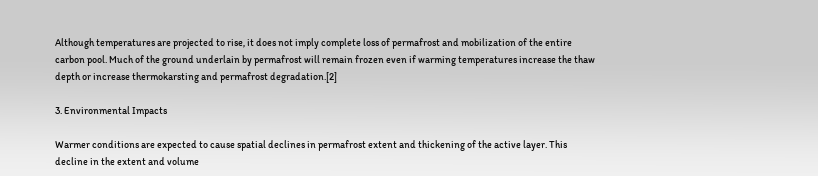Although temperatures are projected to rise, it does not imply complete loss of permafrost and mobilization of the entire carbon pool. Much of the ground underlain by permafrost will remain frozen even if warming temperatures increase the thaw depth or increase thermokarsting and permafrost degradation.[2]

3. Environmental Impacts

Warmer conditions are expected to cause spatial declines in permafrost extent and thickening of the active layer. This decline in the extent and volume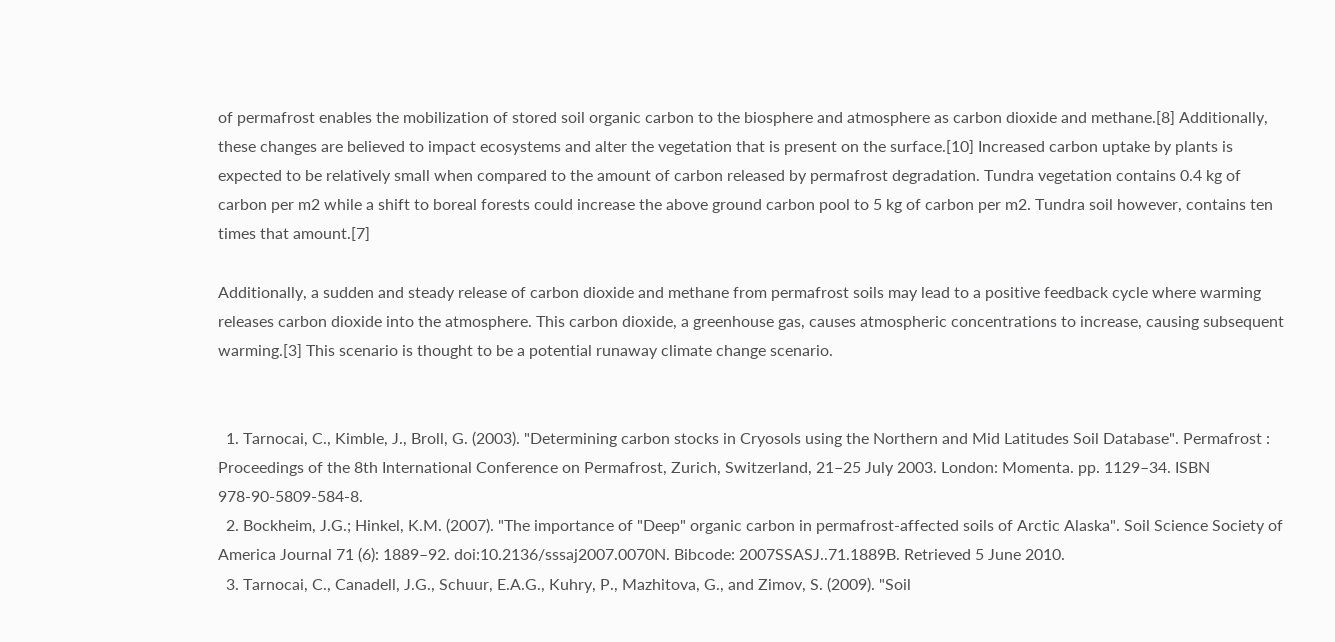of permafrost enables the mobilization of stored soil organic carbon to the biosphere and atmosphere as carbon dioxide and methane.[8] Additionally, these changes are believed to impact ecosystems and alter the vegetation that is present on the surface.[10] Increased carbon uptake by plants is expected to be relatively small when compared to the amount of carbon released by permafrost degradation. Tundra vegetation contains 0.4 kg of carbon per m2 while a shift to boreal forests could increase the above ground carbon pool to 5 kg of carbon per m2. Tundra soil however, contains ten times that amount.[7]

Additionally, a sudden and steady release of carbon dioxide and methane from permafrost soils may lead to a positive feedback cycle where warming releases carbon dioxide into the atmosphere. This carbon dioxide, a greenhouse gas, causes atmospheric concentrations to increase, causing subsequent warming.[3] This scenario is thought to be a potential runaway climate change scenario.


  1. Tarnocai, C., Kimble, J., Broll, G. (2003). "Determining carbon stocks in Cryosols using the Northern and Mid Latitudes Soil Database". Permafrost : Proceedings of the 8th International Conference on Permafrost, Zurich, Switzerland, 21–25 July 2003. London: Momenta. pp. 1129–34. ISBN 978-90-5809-584-8.
  2. Bockheim, J.G.; Hinkel, K.M. (2007). "The importance of "Deep" organic carbon in permafrost-affected soils of Arctic Alaska". Soil Science Society of America Journal 71 (6): 1889–92. doi:10.2136/sssaj2007.0070N. Bibcode: 2007SSASJ..71.1889B. Retrieved 5 June 2010.
  3. Tarnocai, C., Canadell, J.G., Schuur, E.A.G., Kuhry, P., Mazhitova, G., and Zimov, S. (2009). "Soil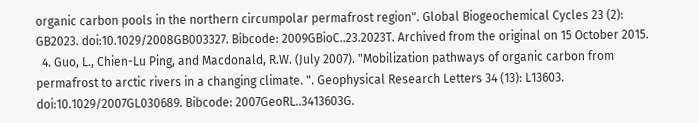organic carbon pools in the northern circumpolar permafrost region". Global Biogeochemical Cycles 23 (2): GB2023. doi:10.1029/2008GB003327. Bibcode: 2009GBioC..23.2023T. Archived from the original on 15 October 2015.
  4. Guo, L., Chien-Lu Ping, and Macdonald, R.W. (July 2007). "Mobilization pathways of organic carbon from permafrost to arctic rivers in a changing climate. ". Geophysical Research Letters 34 (13): L13603. doi:10.1029/2007GL030689. Bibcode: 2007GeoRL..3413603G.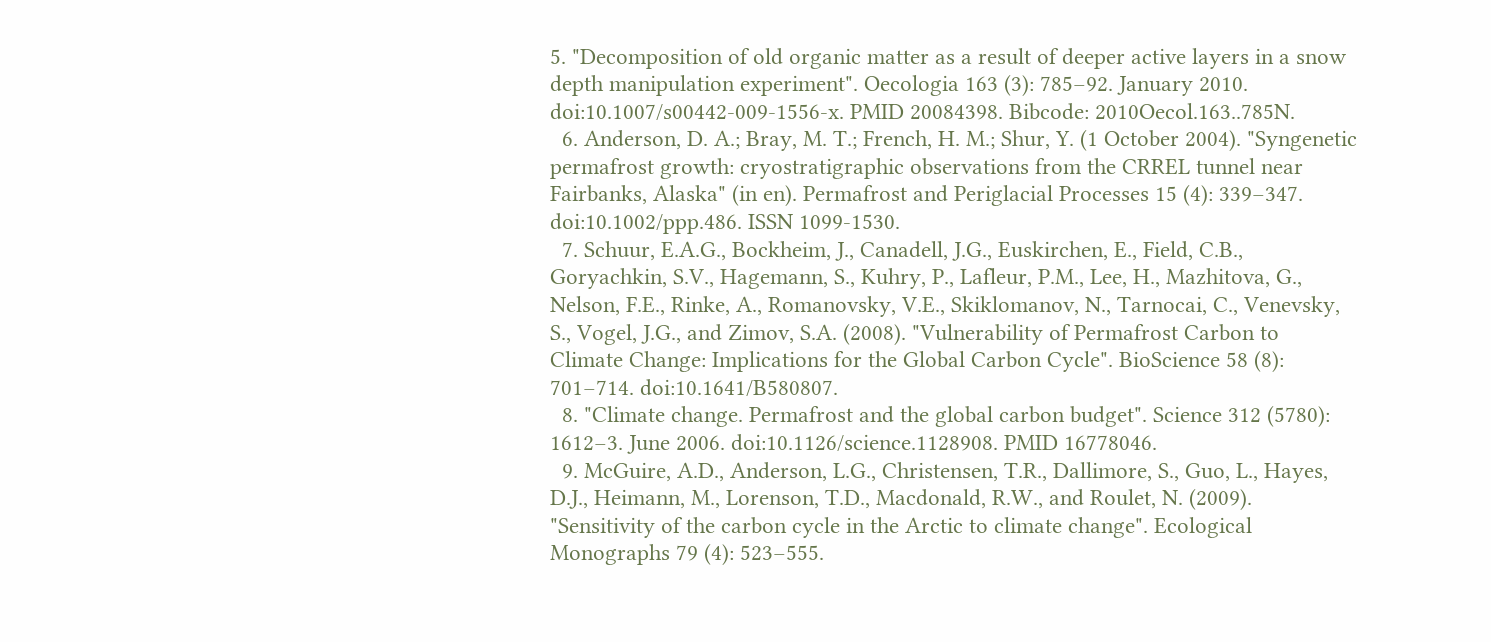5. "Decomposition of old organic matter as a result of deeper active layers in a snow depth manipulation experiment". Oecologia 163 (3): 785–92. January 2010. doi:10.1007/s00442-009-1556-x. PMID 20084398. Bibcode: 2010Oecol.163..785N.
  6. Anderson, D. A.; Bray, M. T.; French, H. M.; Shur, Y. (1 October 2004). "Syngenetic permafrost growth: cryostratigraphic observations from the CRREL tunnel near Fairbanks, Alaska" (in en). Permafrost and Periglacial Processes 15 (4): 339–347. doi:10.1002/ppp.486. ISSN 1099-1530.
  7. Schuur, E.A.G., Bockheim, J., Canadell, J.G., Euskirchen, E., Field, C.B., Goryachkin, S.V., Hagemann, S., Kuhry, P., Lafleur, P.M., Lee, H., Mazhitova, G., Nelson, F.E., Rinke, A., Romanovsky, V.E., Skiklomanov, N., Tarnocai, C., Venevsky, S., Vogel, J.G., and Zimov, S.A. (2008). "Vulnerability of Permafrost Carbon to Climate Change: Implications for the Global Carbon Cycle". BioScience 58 (8): 701–714. doi:10.1641/B580807.
  8. "Climate change. Permafrost and the global carbon budget". Science 312 (5780): 1612–3. June 2006. doi:10.1126/science.1128908. PMID 16778046.
  9. McGuire, A.D., Anderson, L.G., Christensen, T.R., Dallimore, S., Guo, L., Hayes, D.J., Heimann, M., Lorenson, T.D., Macdonald, R.W., and Roulet, N. (2009). "Sensitivity of the carbon cycle in the Arctic to climate change". Ecological Monographs 79 (4): 523–555.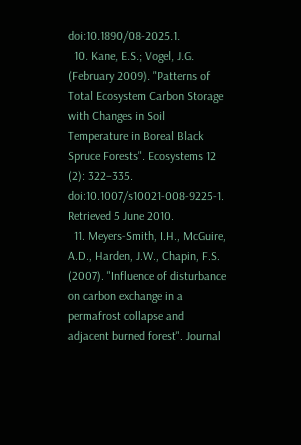doi:10.1890/08-2025.1.
  10. Kane, E.S.; Vogel, J.G. (February 2009). "Patterns of Total Ecosystem Carbon Storage with Changes in Soil Temperature in Boreal Black Spruce Forests". Ecosystems 12 (2): 322–335. doi:10.1007/s10021-008-9225-1. Retrieved 5 June 2010.
  11. Meyers-Smith, I.H., McGuire, A.D., Harden, J.W., Chapin, F.S. (2007). "Influence of disturbance on carbon exchange in a permafrost collapse and adjacent burned forest". Journal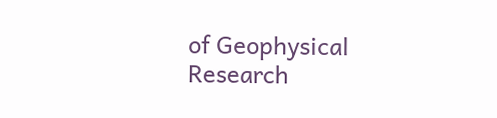of Geophysical Research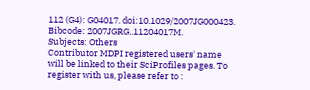112 (G4): G04017. doi:10.1029/2007JG000423. Bibcode: 2007JGRG..11204017M.
Subjects: Others
Contributor MDPI registered users' name will be linked to their SciProfiles pages. To register with us, please refer to :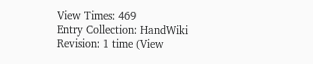View Times: 469
Entry Collection: HandWiki
Revision: 1 time (View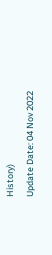History)
Update Date: 04 Nov 2022